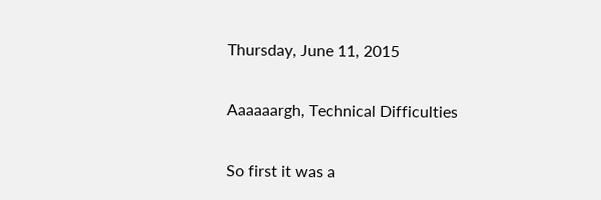Thursday, June 11, 2015

Aaaaaargh, Technical Difficulties

So first it was a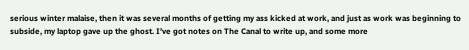serious winter malaise, then it was several months of getting my ass kicked at work, and just as work was beginning to subside, my laptop gave up the ghost. I've got notes on The Canal to write up, and some more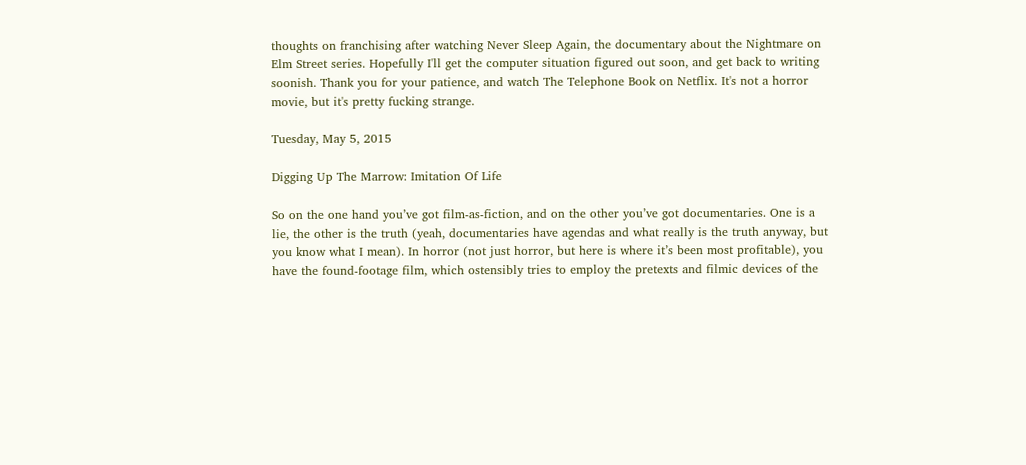thoughts on franchising after watching Never Sleep Again, the documentary about the Nightmare on Elm Street series. Hopefully I'll get the computer situation figured out soon, and get back to writing soonish. Thank you for your patience, and watch The Telephone Book on Netflix. It's not a horror movie, but it's pretty fucking strange.

Tuesday, May 5, 2015

Digging Up The Marrow: Imitation Of Life

So on the one hand you’ve got film-as-fiction, and on the other you’ve got documentaries. One is a lie, the other is the truth (yeah, documentaries have agendas and what really is the truth anyway, but you know what I mean). In horror (not just horror, but here is where it’s been most profitable), you have the found-footage film, which ostensibly tries to employ the pretexts and filmic devices of the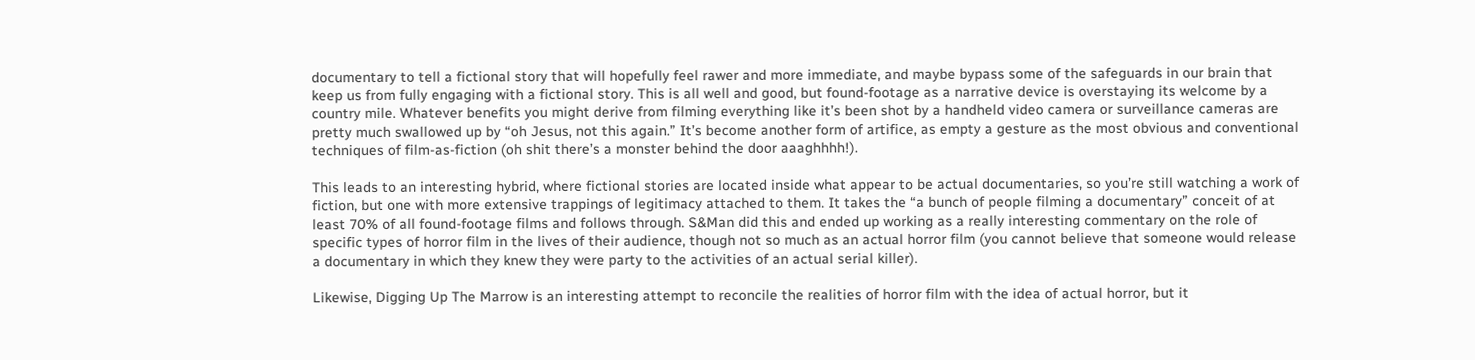documentary to tell a fictional story that will hopefully feel rawer and more immediate, and maybe bypass some of the safeguards in our brain that keep us from fully engaging with a fictional story. This is all well and good, but found-footage as a narrative device is overstaying its welcome by a country mile. Whatever benefits you might derive from filming everything like it’s been shot by a handheld video camera or surveillance cameras are pretty much swallowed up by “oh Jesus, not this again.” It’s become another form of artifice, as empty a gesture as the most obvious and conventional techniques of film-as-fiction (oh shit there’s a monster behind the door aaaghhhh!).

This leads to an interesting hybrid, where fictional stories are located inside what appear to be actual documentaries, so you’re still watching a work of fiction, but one with more extensive trappings of legitimacy attached to them. It takes the “a bunch of people filming a documentary” conceit of at least 70% of all found-footage films and follows through. S&Man did this and ended up working as a really interesting commentary on the role of specific types of horror film in the lives of their audience, though not so much as an actual horror film (you cannot believe that someone would release a documentary in which they knew they were party to the activities of an actual serial killer).

Likewise, Digging Up The Marrow is an interesting attempt to reconcile the realities of horror film with the idea of actual horror, but it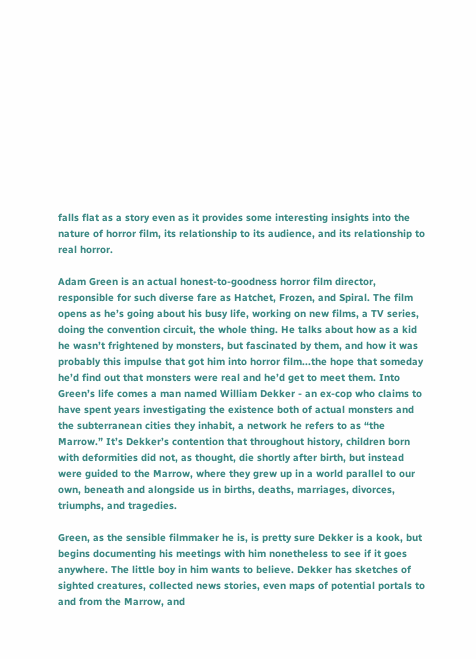falls flat as a story even as it provides some interesting insights into the nature of horror film, its relationship to its audience, and its relationship to real horror.

Adam Green is an actual honest-to-goodness horror film director, responsible for such diverse fare as Hatchet, Frozen, and Spiral. The film opens as he’s going about his busy life, working on new films, a TV series, doing the convention circuit, the whole thing. He talks about how as a kid he wasn’t frightened by monsters, but fascinated by them, and how it was probably this impulse that got him into horror film...the hope that someday he’d find out that monsters were real and he’d get to meet them. Into Green’s life comes a man named William Dekker - an ex-cop who claims to have spent years investigating the existence both of actual monsters and the subterranean cities they inhabit, a network he refers to as “the Marrow.” It’s Dekker’s contention that throughout history, children born with deformities did not, as thought, die shortly after birth, but instead were guided to the Marrow, where they grew up in a world parallel to our own, beneath and alongside us in births, deaths, marriages, divorces, triumphs, and tragedies.

Green, as the sensible filmmaker he is, is pretty sure Dekker is a kook, but begins documenting his meetings with him nonetheless to see if it goes anywhere. The little boy in him wants to believe. Dekker has sketches of sighted creatures, collected news stories, even maps of potential portals to and from the Marrow, and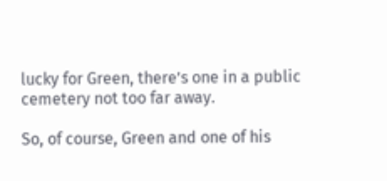lucky for Green, there’s one in a public cemetery not too far away.

So, of course, Green and one of his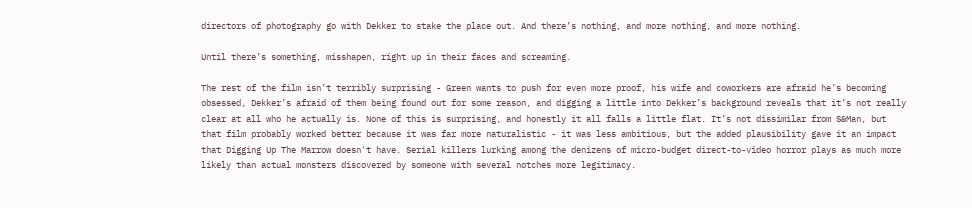directors of photography go with Dekker to stake the place out. And there’s nothing, and more nothing, and more nothing.

Until there’s something, misshapen, right up in their faces and screaming.

The rest of the film isn’t terribly surprising - Green wants to push for even more proof, his wife and coworkers are afraid he’s becoming obsessed, Dekker’s afraid of them being found out for some reason, and digging a little into Dekker’s background reveals that it’s not really clear at all who he actually is. None of this is surprising, and honestly it all falls a little flat. It’s not dissimilar from S&Man, but that film probably worked better because it was far more naturalistic - it was less ambitious, but the added plausibility gave it an impact that Digging Up The Marrow doesn't have. Serial killers lurking among the denizens of micro-budget direct-to-video horror plays as much more likely than actual monsters discovered by someone with several notches more legitimacy.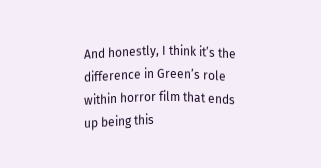And honestly, I think it’s the difference in Green’s role within horror film that ends up being this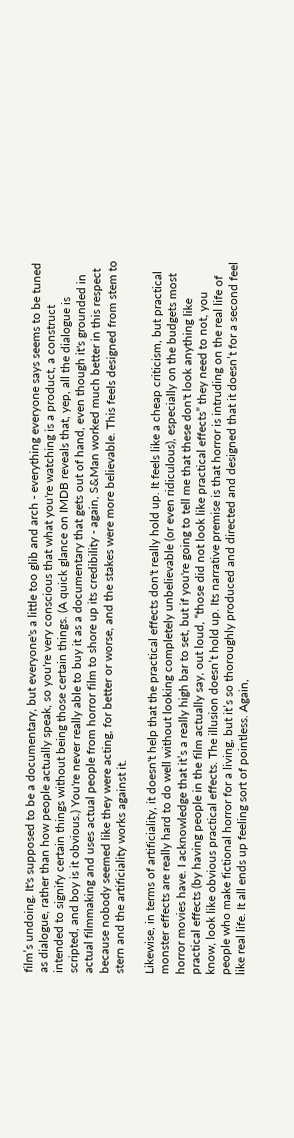film’s undoing. It's supposed to be a documentary, but everyone's a little too glib and arch - everything everyone says seems to be tuned as dialogue, rather than how people actually speak, so you're very conscious that what you're watching is a product, a construct intended to signify certain things without being those certain things. (A quick glance on IMDB reveals that, yep, all the dialogue is scripted, and boy is it obvious.) You're never really able to buy it as a documentary that gets out of hand, even though it's grounded in actual filmmaking and uses actual people from horror film to shore up its credibility - again, S&Man worked much better in this respect because nobody seemed like they were acting, for better or worse, and the stakes were more believable. This feels designed from stem to stern and the artificiality works against it.

Likewise, in terms of artificiality, it doesn't help that the practical effects don't really hold up. It feels like a cheap criticism, but practical monster effects are really hard to do well without looking completely unbelievable (or even ridiculous), especially on the budgets most horror movies have. I acknowledge that it’s a really high bar to set, but if you're going to tell me that these don't look anything like practical effects (by having people in the film actually say, out loud, “those did not look like practical effects” they need to not, you know, look like obvious practical effects. The illusion doesn’t hold up. Its narrative premise is that horror is intruding on the real life of people who make fictional horror for a living, but it’s so thoroughly produced and directed and designed that it doesn’t for a second feel like real life. It all ends up feeling sort of pointless. Again,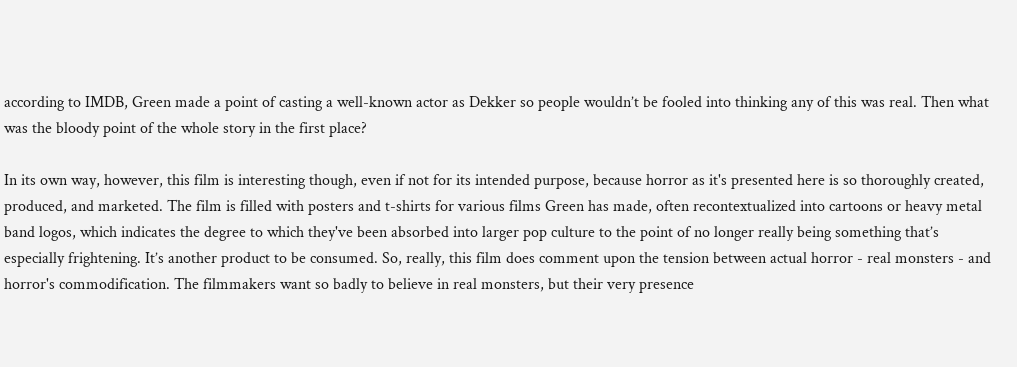according to IMDB, Green made a point of casting a well-known actor as Dekker so people wouldn’t be fooled into thinking any of this was real. Then what was the bloody point of the whole story in the first place?

In its own way, however, this film is interesting though, even if not for its intended purpose, because horror as it's presented here is so thoroughly created, produced, and marketed. The film is filled with posters and t-shirts for various films Green has made, often recontextualized into cartoons or heavy metal band logos, which indicates the degree to which they've been absorbed into larger pop culture to the point of no longer really being something that’s especially frightening. It’s another product to be consumed. So, really, this film does comment upon the tension between actual horror - real monsters - and horror's commodification. The filmmakers want so badly to believe in real monsters, but their very presence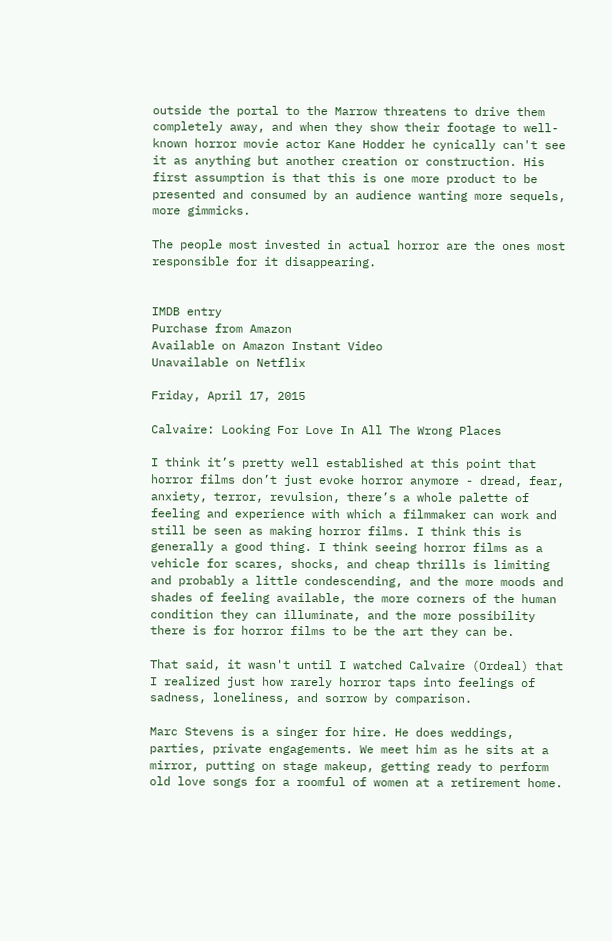outside the portal to the Marrow threatens to drive them completely away, and when they show their footage to well-known horror movie actor Kane Hodder he cynically can't see it as anything but another creation or construction. His first assumption is that this is one more product to be presented and consumed by an audience wanting more sequels, more gimmicks.

The people most invested in actual horror are the ones most responsible for it disappearing.


IMDB entry
Purchase from Amazon
Available on Amazon Instant Video
Unavailable on Netflix

Friday, April 17, 2015

Calvaire: Looking For Love In All The Wrong Places

I think it’s pretty well established at this point that horror films don’t just evoke horror anymore - dread, fear, anxiety, terror, revulsion, there’s a whole palette of feeling and experience with which a filmmaker can work and still be seen as making horror films. I think this is generally a good thing. I think seeing horror films as a vehicle for scares, shocks, and cheap thrills is limiting and probably a little condescending, and the more moods and shades of feeling available, the more corners of the human condition they can illuminate, and the more possibility there is for horror films to be the art they can be.

That said, it wasn't until I watched Calvaire (Ordeal) that I realized just how rarely horror taps into feelings of sadness, loneliness, and sorrow by comparison.

Marc Stevens is a singer for hire. He does weddings, parties, private engagements. We meet him as he sits at a mirror, putting on stage makeup, getting ready to perform old love songs for a roomful of women at a retirement home.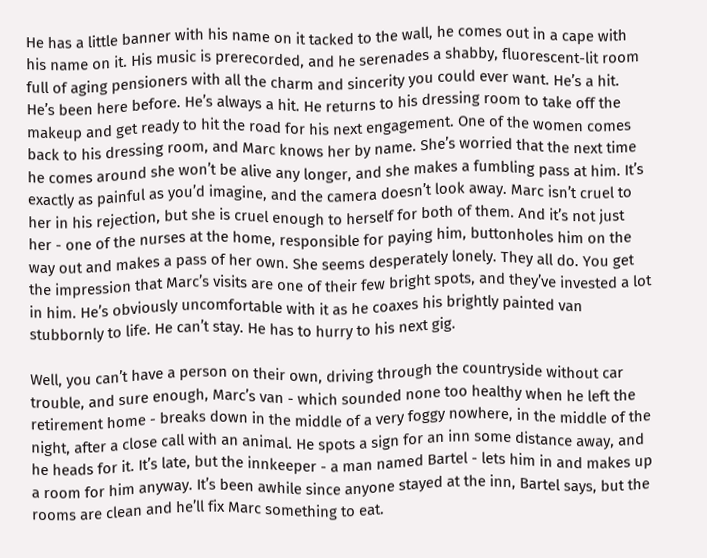He has a little banner with his name on it tacked to the wall, he comes out in a cape with his name on it. His music is prerecorded, and he serenades a shabby, fluorescent-lit room full of aging pensioners with all the charm and sincerity you could ever want. He’s a hit. He’s been here before. He’s always a hit. He returns to his dressing room to take off the makeup and get ready to hit the road for his next engagement. One of the women comes back to his dressing room, and Marc knows her by name. She’s worried that the next time he comes around she won’t be alive any longer, and she makes a fumbling pass at him. It’s exactly as painful as you’d imagine, and the camera doesn’t look away. Marc isn’t cruel to her in his rejection, but she is cruel enough to herself for both of them. And it’s not just her - one of the nurses at the home, responsible for paying him, buttonholes him on the way out and makes a pass of her own. She seems desperately lonely. They all do. You get the impression that Marc’s visits are one of their few bright spots, and they’ve invested a lot in him. He’s obviously uncomfortable with it as he coaxes his brightly painted van stubbornly to life. He can’t stay. He has to hurry to his next gig.

Well, you can’t have a person on their own, driving through the countryside without car trouble, and sure enough, Marc’s van - which sounded none too healthy when he left the retirement home - breaks down in the middle of a very foggy nowhere, in the middle of the night, after a close call with an animal. He spots a sign for an inn some distance away, and he heads for it. It’s late, but the innkeeper - a man named Bartel - lets him in and makes up a room for him anyway. It’s been awhile since anyone stayed at the inn, Bartel says, but the rooms are clean and he’ll fix Marc something to eat.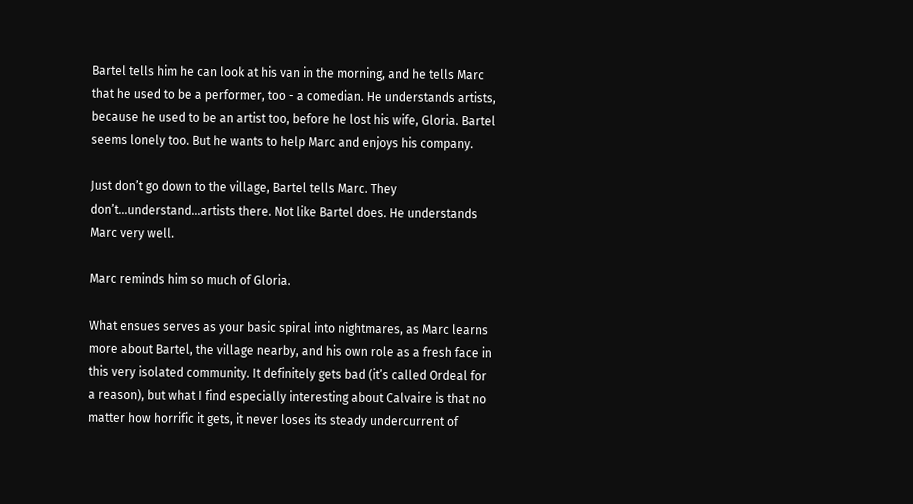Bartel tells him he can look at his van in the morning, and he tells Marc that he used to be a performer, too - a comedian. He understands artists, because he used to be an artist too, before he lost his wife, Gloria. Bartel seems lonely too. But he wants to help Marc and enjoys his company.

Just don’t go down to the village, Bartel tells Marc. They don’t...understand...artists there. Not like Bartel does. He understands Marc very well.

Marc reminds him so much of Gloria.

What ensues serves as your basic spiral into nightmares, as Marc learns more about Bartel, the village nearby, and his own role as a fresh face in this very isolated community. It definitely gets bad (it’s called Ordeal for a reason), but what I find especially interesting about Calvaire is that no matter how horrific it gets, it never loses its steady undercurrent of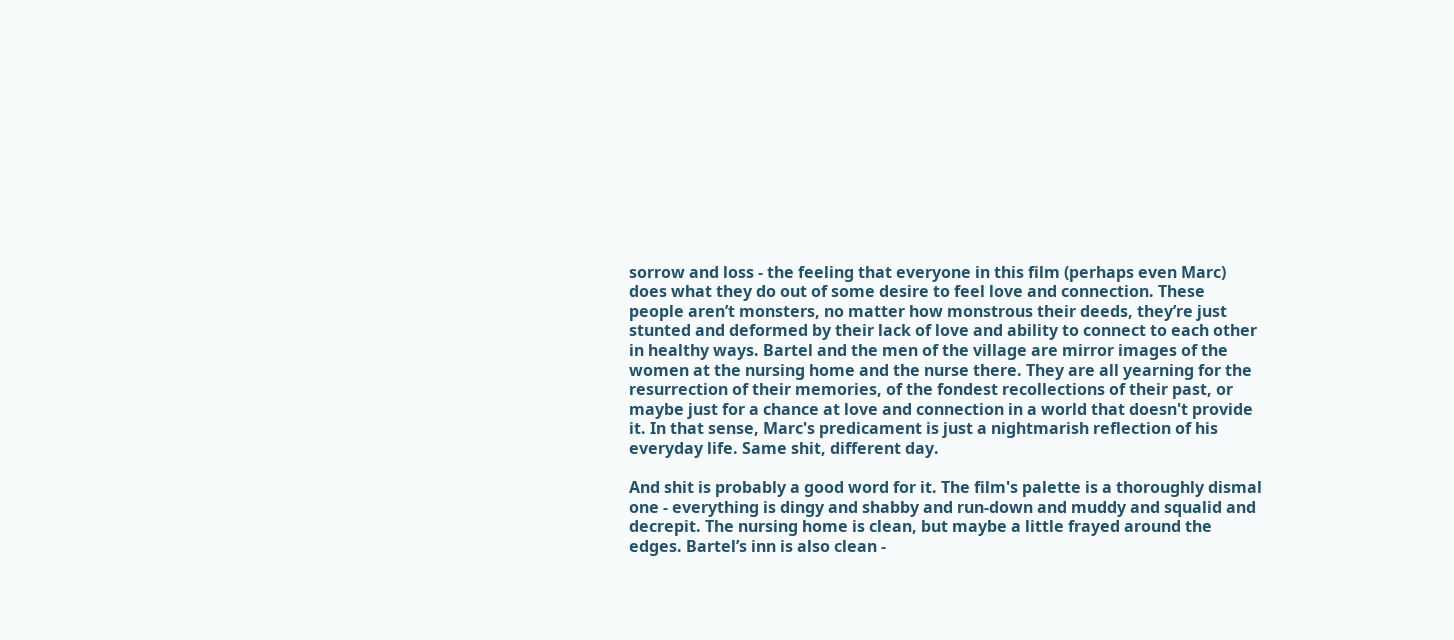sorrow and loss - the feeling that everyone in this film (perhaps even Marc) does what they do out of some desire to feel love and connection. These people aren’t monsters, no matter how monstrous their deeds, they’re just stunted and deformed by their lack of love and ability to connect to each other in healthy ways. Bartel and the men of the village are mirror images of the women at the nursing home and the nurse there. They are all yearning for the resurrection of their memories, of the fondest recollections of their past, or maybe just for a chance at love and connection in a world that doesn't provide it. In that sense, Marc's predicament is just a nightmarish reflection of his everyday life. Same shit, different day.

And shit is probably a good word for it. The film's palette is a thoroughly dismal one - everything is dingy and shabby and run-down and muddy and squalid and decrepit. The nursing home is clean, but maybe a little frayed around the edges. Bartel’s inn is also clean -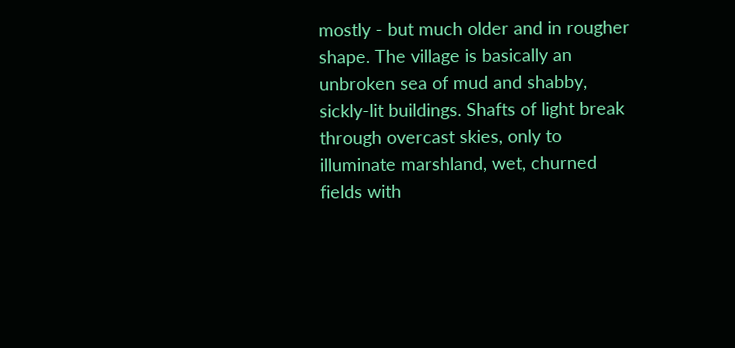mostly - but much older and in rougher shape. The village is basically an unbroken sea of mud and shabby, sickly-lit buildings. Shafts of light break through overcast skies, only to illuminate marshland, wet, churned fields with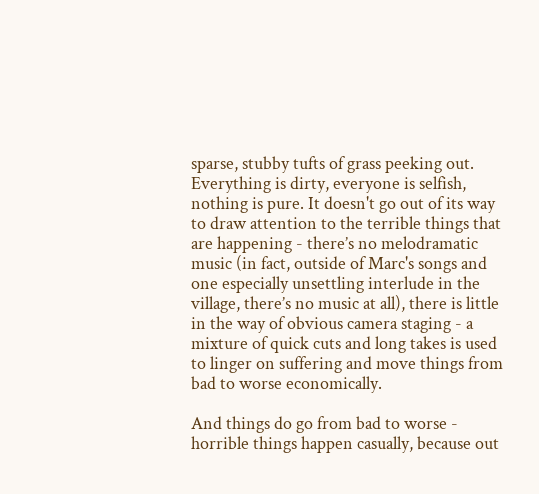sparse, stubby tufts of grass peeking out. Everything is dirty, everyone is selfish, nothing is pure. It doesn't go out of its way to draw attention to the terrible things that are happening - there’s no melodramatic music (in fact, outside of Marc's songs and one especially unsettling interlude in the village, there’s no music at all), there is little in the way of obvious camera staging - a mixture of quick cuts and long takes is used to linger on suffering and move things from bad to worse economically.

And things do go from bad to worse - horrible things happen casually, because out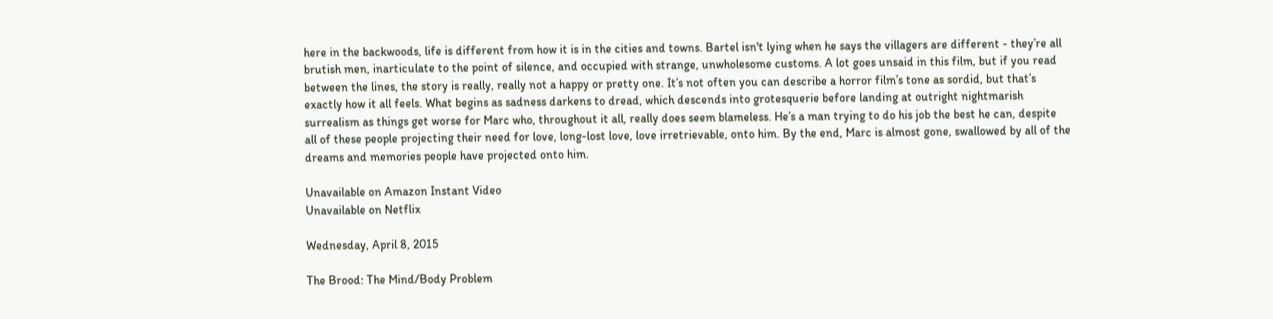here in the backwoods, life is different from how it is in the cities and towns. Bartel isn't lying when he says the villagers are different - they’re all brutish men, inarticulate to the point of silence, and occupied with strange, unwholesome customs. A lot goes unsaid in this film, but if you read between the lines, the story is really, really not a happy or pretty one. It’s not often you can describe a horror film’s tone as sordid, but that’s exactly how it all feels. What begins as sadness darkens to dread, which descends into grotesquerie before landing at outright nightmarish surrealism as things get worse for Marc who, throughout it all, really does seem blameless. He’s a man trying to do his job the best he can, despite all of these people projecting their need for love, long-lost love, love irretrievable, onto him. By the end, Marc is almost gone, swallowed by all of the dreams and memories people have projected onto him.

Unavailable on Amazon Instant Video
Unavailable on Netflix

Wednesday, April 8, 2015

The Brood: The Mind/Body Problem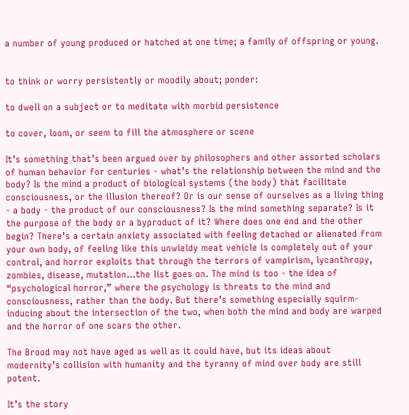a number of young produced or hatched at one time; a family of offspring or young.


to think or worry persistently or moodily about; ponder:

to dwell on a subject or to meditate with morbid persistence

to cover, loom, or seem to fill the atmosphere or scene

It’s something that’s been argued over by philosophers and other assorted scholars of human behavior for centuries - what’s the relationship between the mind and the body? Is the mind a product of biological systems (the body) that facilitate consciousness, or the illusion thereof? Or is our sense of ourselves as a living thing - a body - the product of our consciousness? Is the mind something separate? Is it the purpose of the body or a byproduct of it? Where does one end and the other begin? There’s a certain anxiety associated with feeling detached or alienated from your own body, of feeling like this unwieldy meat vehicle is completely out of your control, and horror exploits that through the terrors of vampirism, lycanthropy, zombies, disease, mutation...the list goes on. The mind is too - the idea of “psychological horror,” where the psychology is threats to the mind and consciousness, rather than the body. But there’s something especially squirm-inducing about the intersection of the two, when both the mind and body are warped and the horror of one scars the other.

The Brood may not have aged as well as it could have, but its ideas about modernity’s collision with humanity and the tyranny of mind over body are still potent.

It’s the story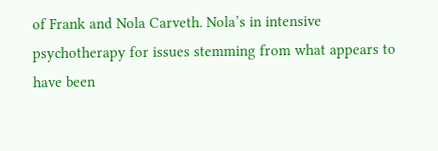of Frank and Nola Carveth. Nola’s in intensive psychotherapy for issues stemming from what appears to have been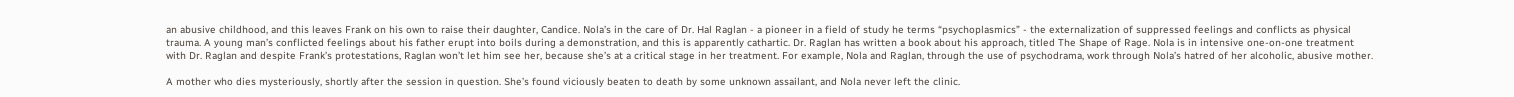an abusive childhood, and this leaves Frank on his own to raise their daughter, Candice. Nola’s in the care of Dr. Hal Raglan - a pioneer in a field of study he terms “psychoplasmics” - the externalization of suppressed feelings and conflicts as physical trauma. A young man’s conflicted feelings about his father erupt into boils during a demonstration, and this is apparently cathartic. Dr. Raglan has written a book about his approach, titled The Shape of Rage. Nola is in intensive one-on-one treatment with Dr. Raglan and despite Frank’s protestations, Raglan won’t let him see her, because she’s at a critical stage in her treatment. For example, Nola and Raglan, through the use of psychodrama, work through Nola’s hatred of her alcoholic, abusive mother.

A mother who dies mysteriously, shortly after the session in question. She’s found viciously beaten to death by some unknown assailant, and Nola never left the clinic.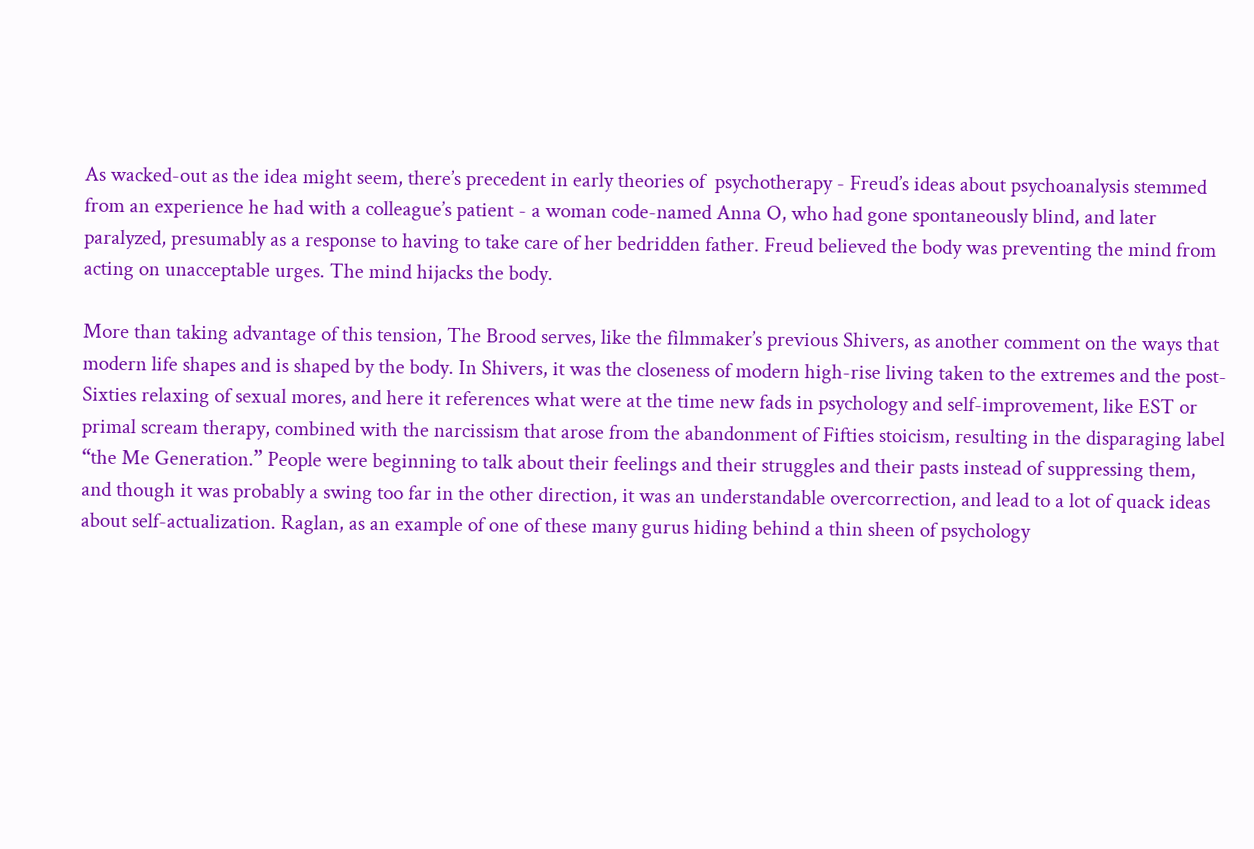As wacked-out as the idea might seem, there’s precedent in early theories of  psychotherapy - Freud’s ideas about psychoanalysis stemmed from an experience he had with a colleague’s patient - a woman code-named Anna O, who had gone spontaneously blind, and later paralyzed, presumably as a response to having to take care of her bedridden father. Freud believed the body was preventing the mind from acting on unacceptable urges. The mind hijacks the body.

More than taking advantage of this tension, The Brood serves, like the filmmaker’s previous Shivers, as another comment on the ways that modern life shapes and is shaped by the body. In Shivers, it was the closeness of modern high-rise living taken to the extremes and the post-Sixties relaxing of sexual mores, and here it references what were at the time new fads in psychology and self-improvement, like EST or primal scream therapy, combined with the narcissism that arose from the abandonment of Fifties stoicism, resulting in the disparaging label “the Me Generation.” People were beginning to talk about their feelings and their struggles and their pasts instead of suppressing them, and though it was probably a swing too far in the other direction, it was an understandable overcorrection, and lead to a lot of quack ideas about self-actualization. Raglan, as an example of one of these many gurus hiding behind a thin sheen of psychology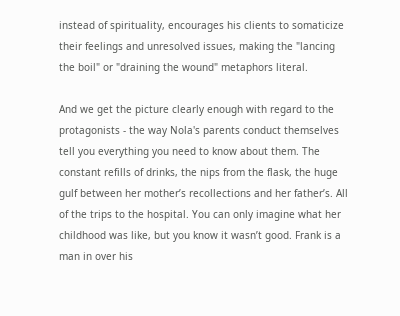instead of spirituality, encourages his clients to somaticize their feelings and unresolved issues, making the "lancing the boil" or "draining the wound" metaphors literal.

And we get the picture clearly enough with regard to the protagonists - the way Nola's parents conduct themselves tell you everything you need to know about them. The constant refills of drinks, the nips from the flask, the huge gulf between her mother’s recollections and her father’s. All of the trips to the hospital. You can only imagine what her childhood was like, but you know it wasn’t good. Frank is a man in over his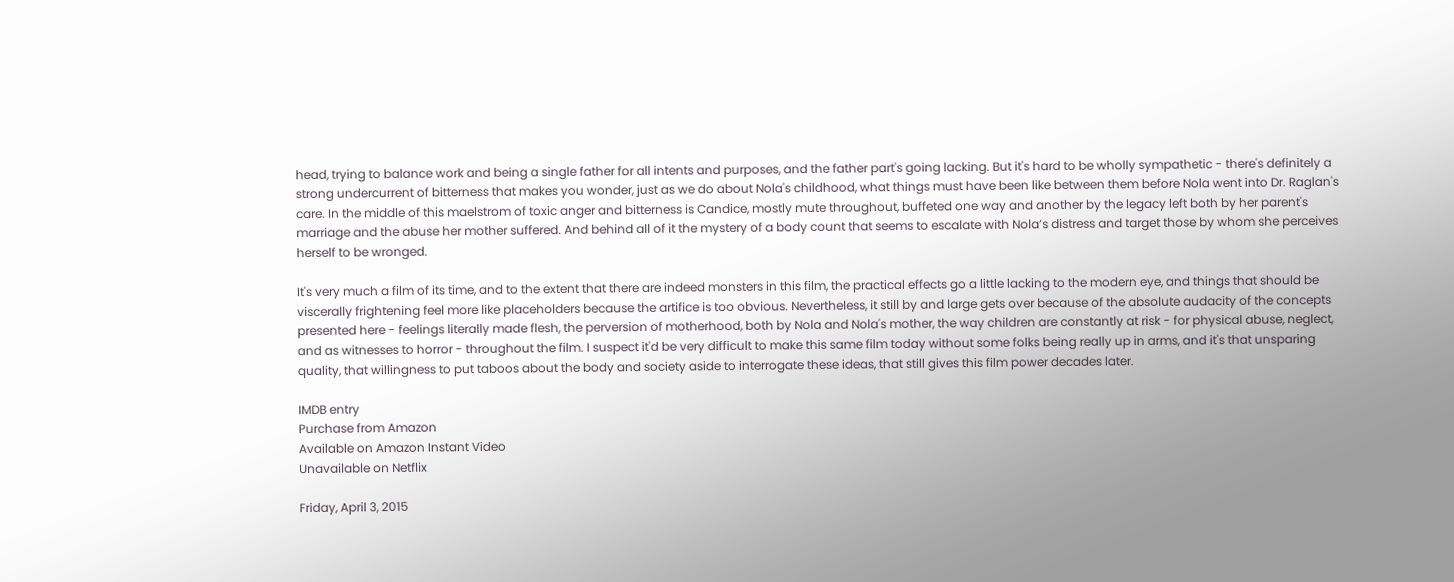head, trying to balance work and being a single father for all intents and purposes, and the father part's going lacking. But it's hard to be wholly sympathetic - there's definitely a strong undercurrent of bitterness that makes you wonder, just as we do about Nola's childhood, what things must have been like between them before Nola went into Dr. Raglan's care. In the middle of this maelstrom of toxic anger and bitterness is Candice, mostly mute throughout, buffeted one way and another by the legacy left both by her parent's marriage and the abuse her mother suffered. And behind all of it the mystery of a body count that seems to escalate with Nola’s distress and target those by whom she perceives herself to be wronged.

It's very much a film of its time, and to the extent that there are indeed monsters in this film, the practical effects go a little lacking to the modern eye, and things that should be viscerally frightening feel more like placeholders because the artifice is too obvious. Nevertheless, it still by and large gets over because of the absolute audacity of the concepts presented here - feelings literally made flesh, the perversion of motherhood, both by Nola and Nola's mother, the way children are constantly at risk - for physical abuse, neglect, and as witnesses to horror - throughout the film. I suspect it'd be very difficult to make this same film today without some folks being really up in arms, and it's that unsparing quality, that willingness to put taboos about the body and society aside to interrogate these ideas, that still gives this film power decades later.

IMDB entry
Purchase from Amazon
Available on Amazon Instant Video
Unavailable on Netflix

Friday, April 3, 2015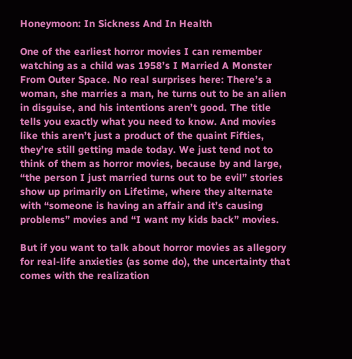Honeymoon: In Sickness And In Health

One of the earliest horror movies I can remember watching as a child was 1958’s I Married A Monster From Outer Space. No real surprises here: There’s a woman, she marries a man, he turns out to be an alien in disguise, and his intentions aren’t good. The title tells you exactly what you need to know. And movies like this aren’t just a product of the quaint Fifties, they’re still getting made today. We just tend not to think of them as horror movies, because by and large, “the person I just married turns out to be evil” stories show up primarily on Lifetime, where they alternate with “someone is having an affair and it’s causing problems” movies and “I want my kids back” movies.

But if you want to talk about horror movies as allegory for real-life anxieties (as some do), the uncertainty that comes with the realization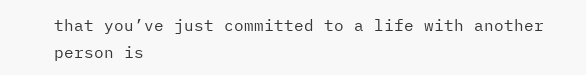that you’ve just committed to a life with another person is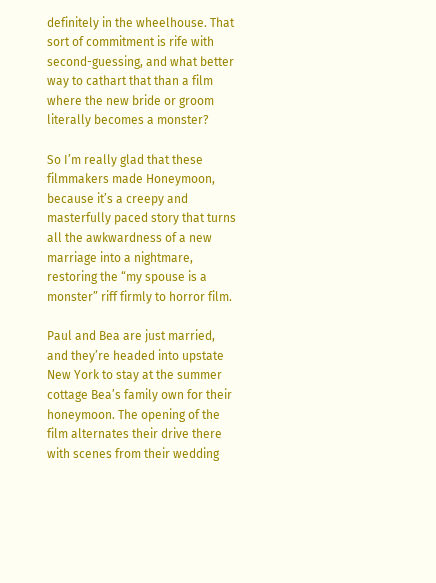definitely in the wheelhouse. That sort of commitment is rife with second-guessing, and what better way to cathart that than a film where the new bride or groom literally becomes a monster?

So I’m really glad that these filmmakers made Honeymoon, because it’s a creepy and masterfully paced story that turns all the awkwardness of a new marriage into a nightmare, restoring the “my spouse is a monster” riff firmly to horror film.

Paul and Bea are just married, and they’re headed into upstate New York to stay at the summer cottage Bea’s family own for their honeymoon. The opening of the film alternates their drive there with scenes from their wedding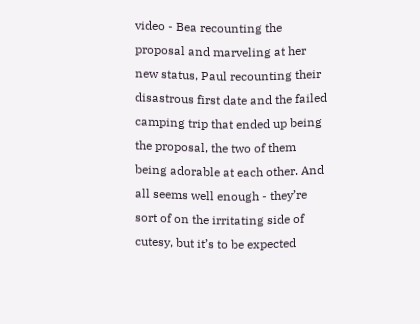video - Bea recounting the proposal and marveling at her new status, Paul recounting their disastrous first date and the failed camping trip that ended up being the proposal, the two of them being adorable at each other. And all seems well enough - they’re sort of on the irritating side of cutesy, but it’s to be expected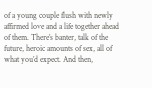of a young couple flush with newly affirmed love and a life together ahead of them. There’s banter, talk of the future, heroic amounts of sex, all of what you’d expect. And then,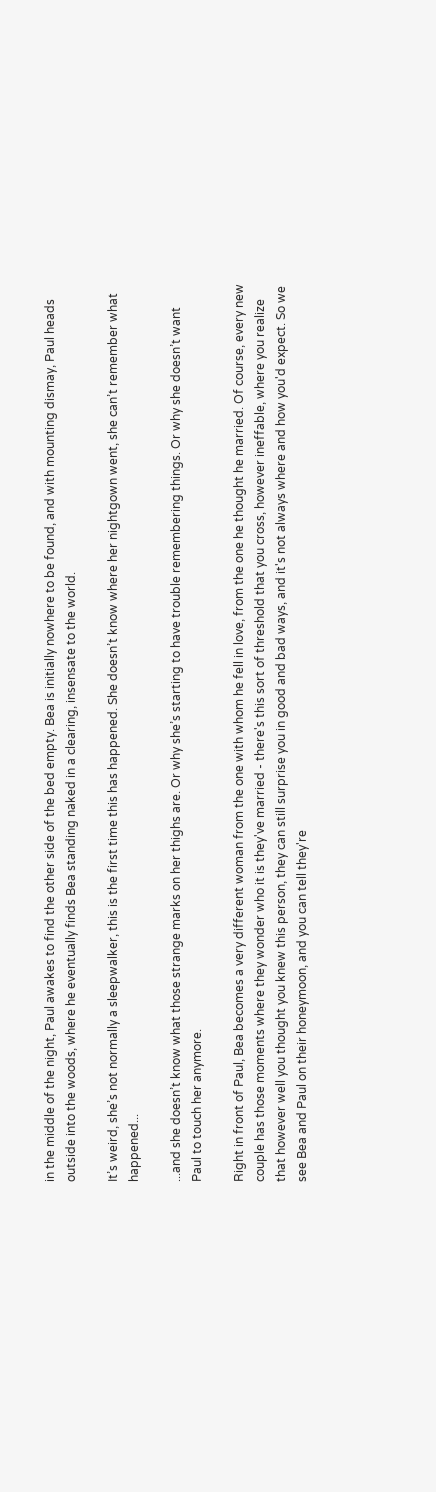in the middle of the night, Paul awakes to find the other side of the bed empty. Bea is initially nowhere to be found, and with mounting dismay, Paul heads outside into the woods, where he eventually finds Bea standing naked in a clearing, insensate to the world.

It’s weird, she’s not normally a sleepwalker, this is the first time this has happened. She doesn’t know where her nightgown went, she can’t remember what happened...

...and she doesn’t know what those strange marks on her thighs are. Or why she’s starting to have trouble remembering things. Or why she doesn’t want Paul to touch her anymore.

Right in front of Paul, Bea becomes a very different woman from the one with whom he fell in love, from the one he thought he married. Of course, every new couple has those moments where they wonder who it is they've married - there's this sort of threshold that you cross, however ineffable, where you realize that however well you thought you knew this person, they can still surprise you in good and bad ways, and it's not always where and how you'd expect. So we see Bea and Paul on their honeymoon, and you can tell they're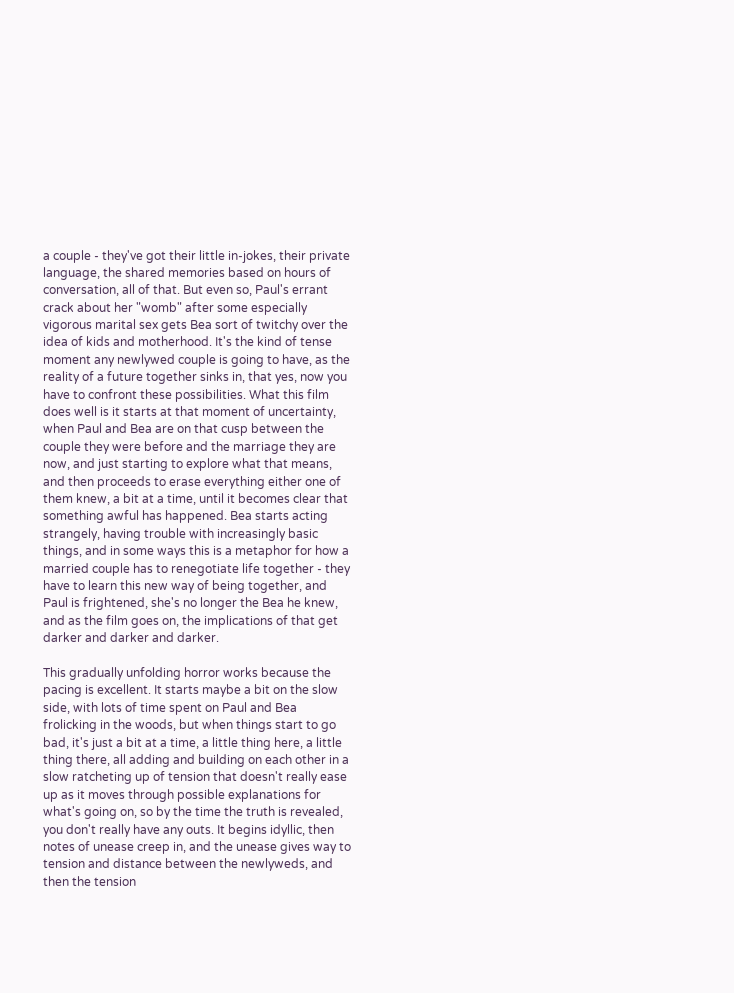a couple - they've got their little in-jokes, their private language, the shared memories based on hours of conversation, all of that. But even so, Paul's errant crack about her "womb" after some especially vigorous marital sex gets Bea sort of twitchy over the idea of kids and motherhood. It's the kind of tense moment any newlywed couple is going to have, as the reality of a future together sinks in, that yes, now you have to confront these possibilities. What this film does well is it starts at that moment of uncertainty, when Paul and Bea are on that cusp between the couple they were before and the marriage they are now, and just starting to explore what that means, and then proceeds to erase everything either one of them knew, a bit at a time, until it becomes clear that something awful has happened. Bea starts acting strangely, having trouble with increasingly basic things, and in some ways this is a metaphor for how a married couple has to renegotiate life together - they have to learn this new way of being together, and Paul is frightened, she's no longer the Bea he knew, and as the film goes on, the implications of that get darker and darker and darker.

This gradually unfolding horror works because the pacing is excellent. It starts maybe a bit on the slow side, with lots of time spent on Paul and Bea frolicking in the woods, but when things start to go bad, it's just a bit at a time, a little thing here, a little thing there, all adding and building on each other in a slow ratcheting up of tension that doesn't really ease up as it moves through possible explanations for what's going on, so by the time the truth is revealed, you don't really have any outs. It begins idyllic, then notes of unease creep in, and the unease gives way to tension and distance between the newlyweds, and then the tension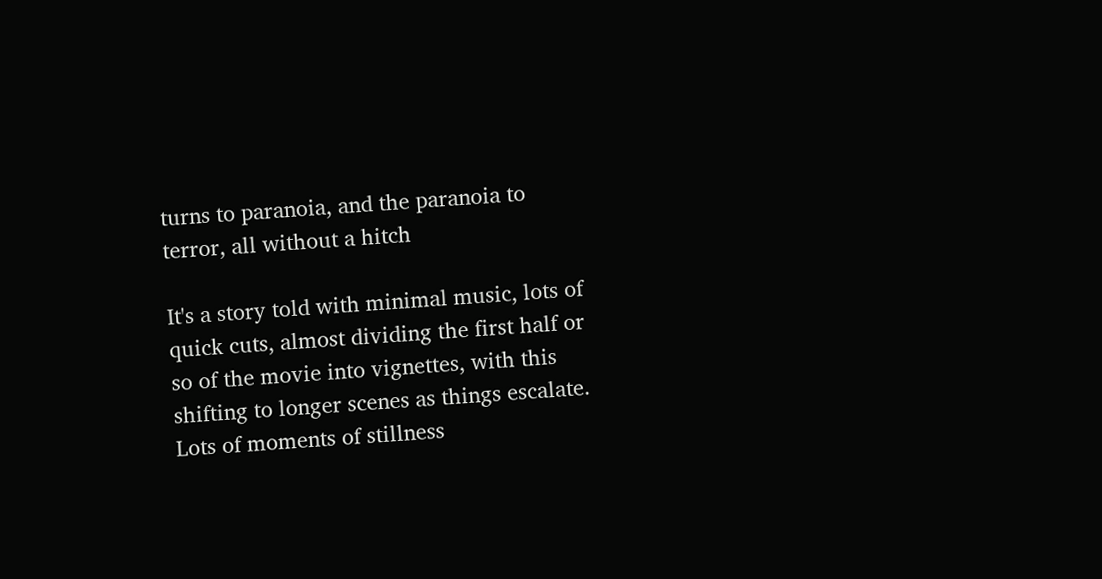turns to paranoia, and the paranoia to terror, all without a hitch

It's a story told with minimal music, lots of quick cuts, almost dividing the first half or so of the movie into vignettes, with this shifting to longer scenes as things escalate. Lots of moments of stillness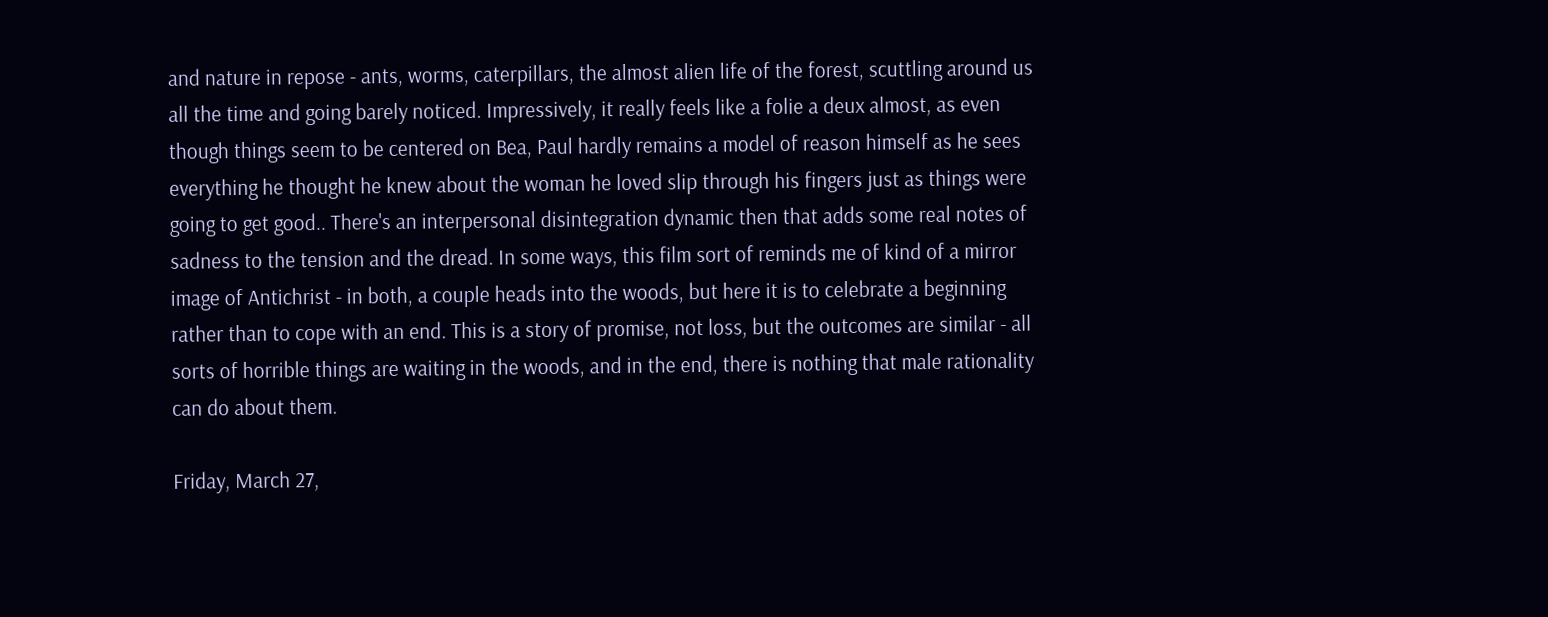and nature in repose - ants, worms, caterpillars, the almost alien life of the forest, scuttling around us all the time and going barely noticed. Impressively, it really feels like a folie a deux almost, as even though things seem to be centered on Bea, Paul hardly remains a model of reason himself as he sees everything he thought he knew about the woman he loved slip through his fingers just as things were going to get good.. There's an interpersonal disintegration dynamic then that adds some real notes of sadness to the tension and the dread. In some ways, this film sort of reminds me of kind of a mirror image of Antichrist - in both, a couple heads into the woods, but here it is to celebrate a beginning rather than to cope with an end. This is a story of promise, not loss, but the outcomes are similar - all sorts of horrible things are waiting in the woods, and in the end, there is nothing that male rationality can do about them.

Friday, March 27,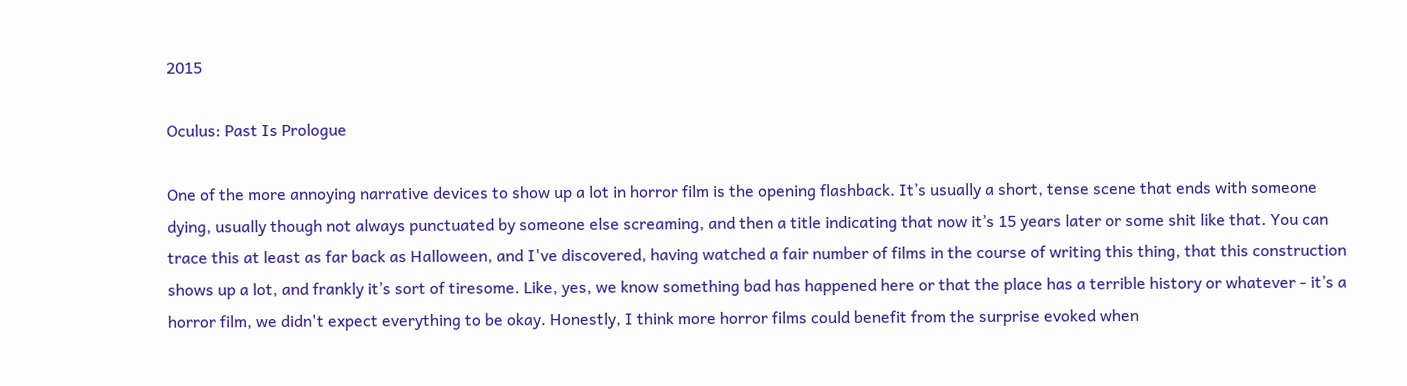2015

Oculus: Past Is Prologue

One of the more annoying narrative devices to show up a lot in horror film is the opening flashback. It’s usually a short, tense scene that ends with someone dying, usually though not always punctuated by someone else screaming, and then a title indicating that now it’s 15 years later or some shit like that. You can trace this at least as far back as Halloween, and I've discovered, having watched a fair number of films in the course of writing this thing, that this construction shows up a lot, and frankly it’s sort of tiresome. Like, yes, we know something bad has happened here or that the place has a terrible history or whatever - it’s a horror film, we didn't expect everything to be okay. Honestly, I think more horror films could benefit from the surprise evoked when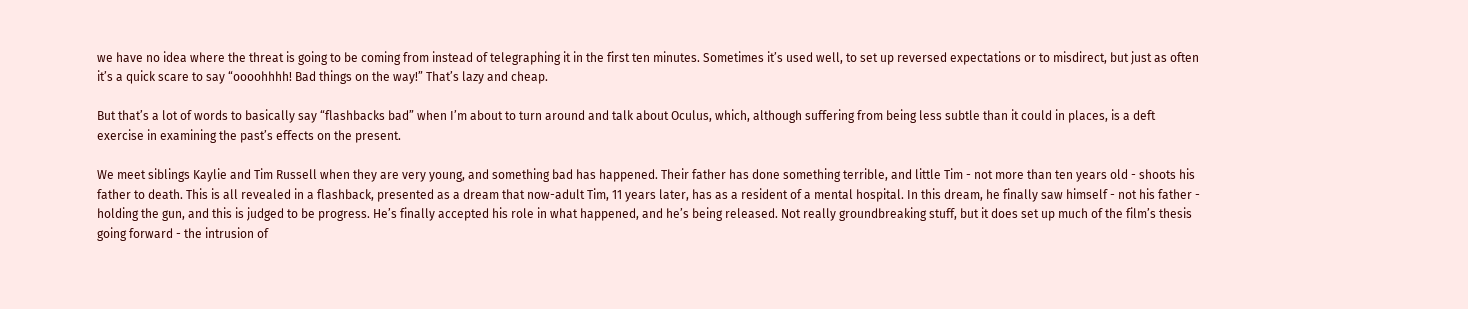we have no idea where the threat is going to be coming from instead of telegraphing it in the first ten minutes. Sometimes it’s used well, to set up reversed expectations or to misdirect, but just as often it’s a quick scare to say “oooohhhh! Bad things on the way!” That’s lazy and cheap.

But that’s a lot of words to basically say “flashbacks bad” when I’m about to turn around and talk about Oculus, which, although suffering from being less subtle than it could in places, is a deft exercise in examining the past’s effects on the present.

We meet siblings Kaylie and Tim Russell when they are very young, and something bad has happened. Their father has done something terrible, and little Tim - not more than ten years old - shoots his father to death. This is all revealed in a flashback, presented as a dream that now-adult Tim, 11 years later, has as a resident of a mental hospital. In this dream, he finally saw himself - not his father - holding the gun, and this is judged to be progress. He’s finally accepted his role in what happened, and he’s being released. Not really groundbreaking stuff, but it does set up much of the film’s thesis going forward - the intrusion of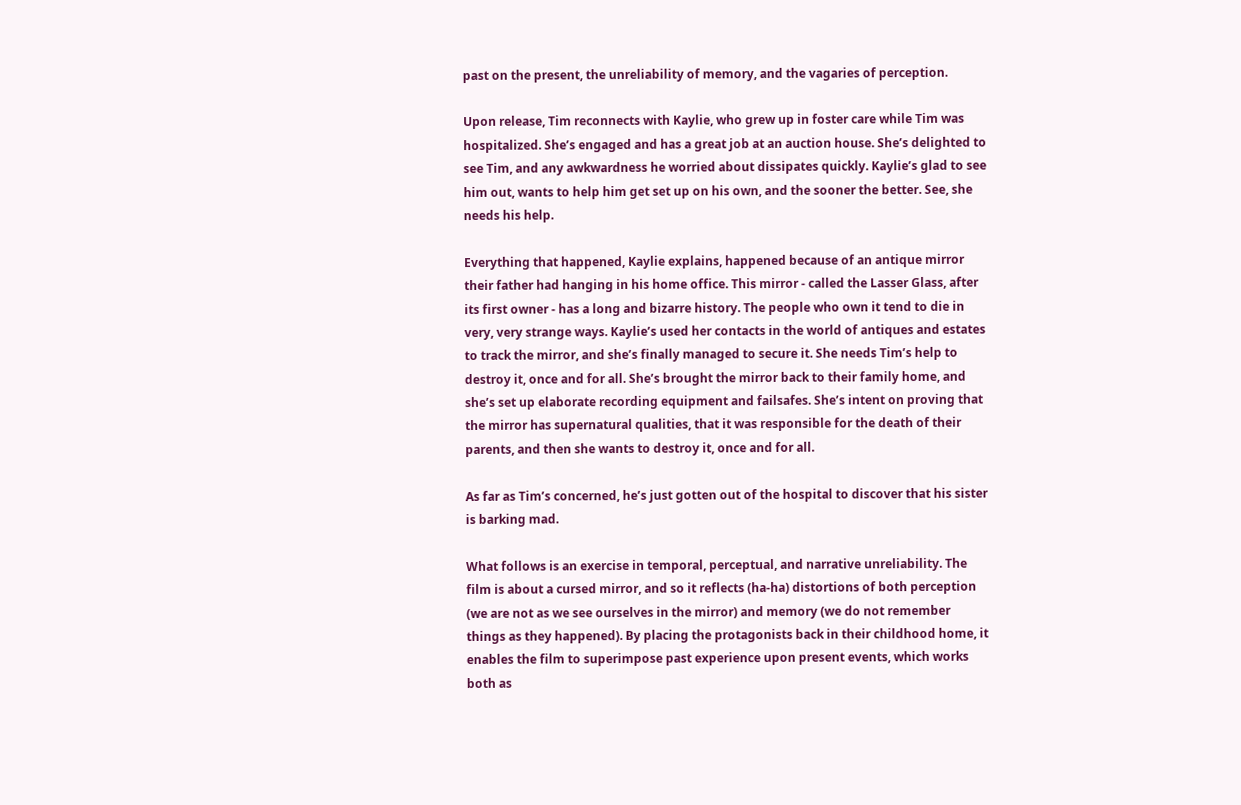past on the present, the unreliability of memory, and the vagaries of perception.

Upon release, Tim reconnects with Kaylie, who grew up in foster care while Tim was hospitalized. She’s engaged and has a great job at an auction house. She’s delighted to see Tim, and any awkwardness he worried about dissipates quickly. Kaylie’s glad to see him out, wants to help him get set up on his own, and the sooner the better. See, she needs his help.

Everything that happened, Kaylie explains, happened because of an antique mirror their father had hanging in his home office. This mirror - called the Lasser Glass, after its first owner - has a long and bizarre history. The people who own it tend to die in very, very strange ways. Kaylie’s used her contacts in the world of antiques and estates to track the mirror, and she’s finally managed to secure it. She needs Tim’s help to destroy it, once and for all. She’s brought the mirror back to their family home, and she’s set up elaborate recording equipment and failsafes. She’s intent on proving that the mirror has supernatural qualities, that it was responsible for the death of their parents, and then she wants to destroy it, once and for all.

As far as Tim’s concerned, he’s just gotten out of the hospital to discover that his sister is barking mad.

What follows is an exercise in temporal, perceptual, and narrative unreliability. The film is about a cursed mirror, and so it reflects (ha-ha) distortions of both perception (we are not as we see ourselves in the mirror) and memory (we do not remember things as they happened). By placing the protagonists back in their childhood home, it enables the film to superimpose past experience upon present events, which works both as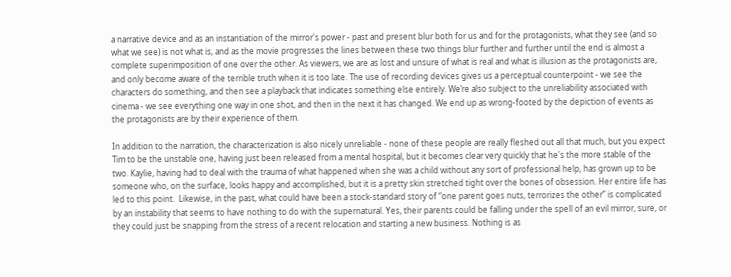a narrative device and as an instantiation of the mirror's power - past and present blur both for us and for the protagonists, what they see (and so what we see) is not what is, and as the movie progresses the lines between these two things blur further and further until the end is almost a complete superimposition of one over the other. As viewers, we are as lost and unsure of what is real and what is illusion as the protagonists are, and only become aware of the terrible truth when it is too late. The use of recording devices gives us a perceptual counterpoint - we see the characters do something, and then see a playback that indicates something else entirely. We’re also subject to the unreliability associated with cinema - we see everything one way in one shot, and then in the next it has changed. We end up as wrong-footed by the depiction of events as the protagonists are by their experience of them.

In addition to the narration, the characterization is also nicely unreliable - none of these people are really fleshed out all that much, but you expect Tim to be the unstable one, having just been released from a mental hospital, but it becomes clear very quickly that he's the more stable of the two. Kaylie, having had to deal with the trauma of what happened when she was a child without any sort of professional help, has grown up to be someone who, on the surface, looks happy and accomplished, but it is a pretty skin stretched tight over the bones of obsession. Her entire life has led to this point.  Likewise, in the past, what could have been a stock-standard story of “one parent goes nuts, terrorizes the other” is complicated by an instability that seems to have nothing to do with the supernatural. Yes, their parents could be falling under the spell of an evil mirror, sure, or they could just be snapping from the stress of a recent relocation and starting a new business. Nothing is as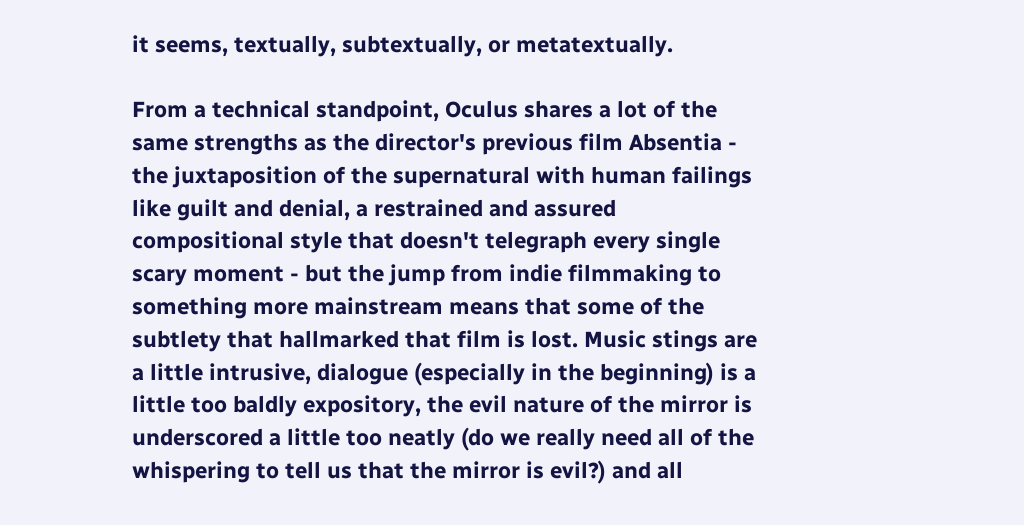it seems, textually, subtextually, or metatextually.

From a technical standpoint, Oculus shares a lot of the same strengths as the director's previous film Absentia - the juxtaposition of the supernatural with human failings like guilt and denial, a restrained and assured compositional style that doesn't telegraph every single scary moment - but the jump from indie filmmaking to something more mainstream means that some of the subtlety that hallmarked that film is lost. Music stings are a little intrusive, dialogue (especially in the beginning) is a little too baldly expository, the evil nature of the mirror is underscored a little too neatly (do we really need all of the whispering to tell us that the mirror is evil?) and all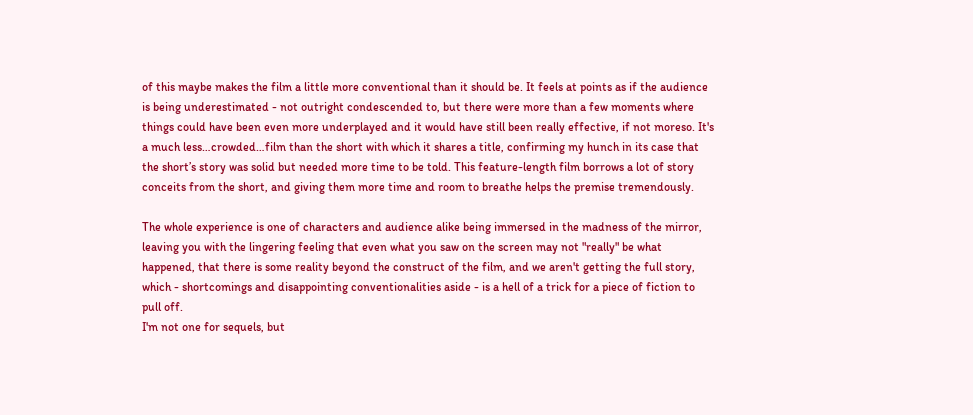of this maybe makes the film a little more conventional than it should be. It feels at points as if the audience is being underestimated - not outright condescended to, but there were more than a few moments where things could have been even more underplayed and it would have still been really effective, if not moreso. It's a much less…crowded…film than the short with which it shares a title, confirming my hunch in its case that the short’s story was solid but needed more time to be told. This feature-length film borrows a lot of story conceits from the short, and giving them more time and room to breathe helps the premise tremendously.

The whole experience is one of characters and audience alike being immersed in the madness of the mirror, leaving you with the lingering feeling that even what you saw on the screen may not "really" be what happened, that there is some reality beyond the construct of the film, and we aren't getting the full story, which - shortcomings and disappointing conventionalities aside - is a hell of a trick for a piece of fiction to pull off.
I'm not one for sequels, but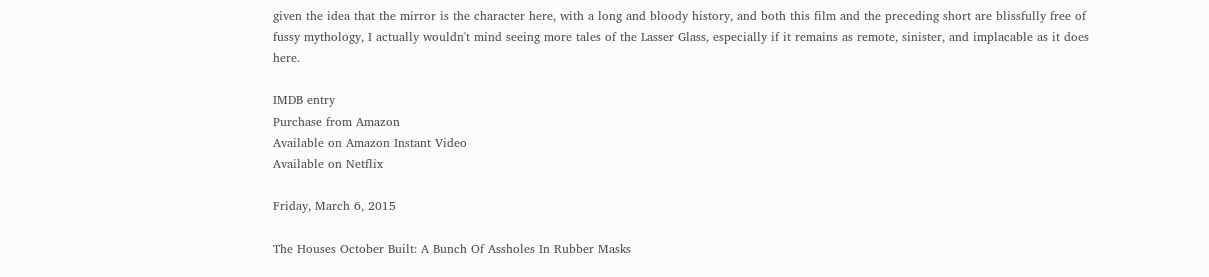given the idea that the mirror is the character here, with a long and bloody history, and both this film and the preceding short are blissfully free of fussy mythology, I actually wouldn't mind seeing more tales of the Lasser Glass, especially if it remains as remote, sinister, and implacable as it does here.

IMDB entry
Purchase from Amazon
Available on Amazon Instant Video
Available on Netflix

Friday, March 6, 2015

The Houses October Built: A Bunch Of Assholes In Rubber Masks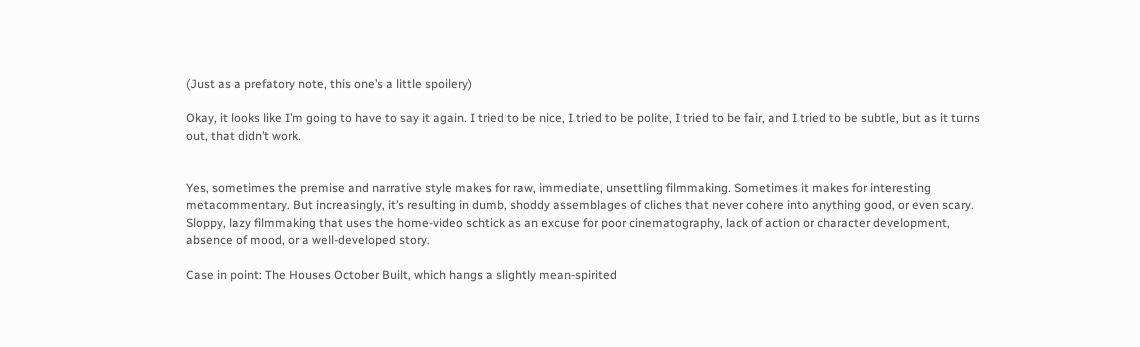(Just as a prefatory note, this one’s a little spoilery)

Okay, it looks like I’m going to have to say it again. I tried to be nice, I tried to be polite, I tried to be fair, and I tried to be subtle, but as it turns out, that didn’t work.


Yes, sometimes the premise and narrative style makes for raw, immediate, unsettling filmmaking. Sometimes it makes for interesting metacommentary. But increasingly, it’s resulting in dumb, shoddy assemblages of cliches that never cohere into anything good, or even scary. Sloppy, lazy filmmaking that uses the home-video schtick as an excuse for poor cinematography, lack of action or character development, absence of mood, or a well-developed story.

Case in point: The Houses October Built, which hangs a slightly mean-spirited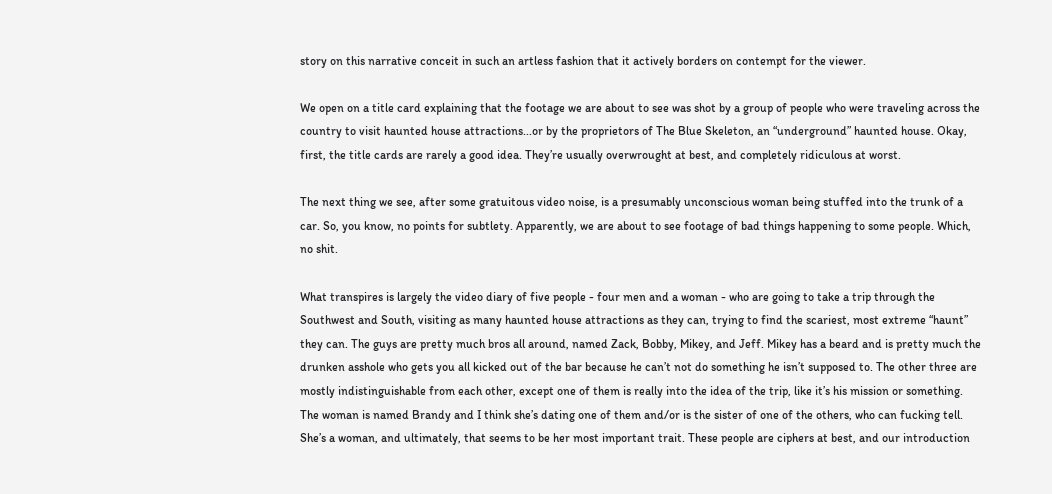story on this narrative conceit in such an artless fashion that it actively borders on contempt for the viewer.

We open on a title card explaining that the footage we are about to see was shot by a group of people who were traveling across the country to visit haunted house attractions...or by the proprietors of The Blue Skeleton, an “underground” haunted house. Okay, first, the title cards are rarely a good idea. They’re usually overwrought at best, and completely ridiculous at worst.

The next thing we see, after some gratuitous video noise, is a presumably unconscious woman being stuffed into the trunk of a car. So, you know, no points for subtlety. Apparently, we are about to see footage of bad things happening to some people. Which, no shit.

What transpires is largely the video diary of five people - four men and a woman - who are going to take a trip through the Southwest and South, visiting as many haunted house attractions as they can, trying to find the scariest, most extreme “haunt” they can. The guys are pretty much bros all around, named Zack, Bobby, Mikey, and Jeff. Mikey has a beard and is pretty much the drunken asshole who gets you all kicked out of the bar because he can’t not do something he isn’t supposed to. The other three are mostly indistinguishable from each other, except one of them is really into the idea of the trip, like it’s his mission or something. The woman is named Brandy and I think she’s dating one of them and/or is the sister of one of the others, who can fucking tell. She’s a woman, and ultimately, that seems to be her most important trait. These people are ciphers at best, and our introduction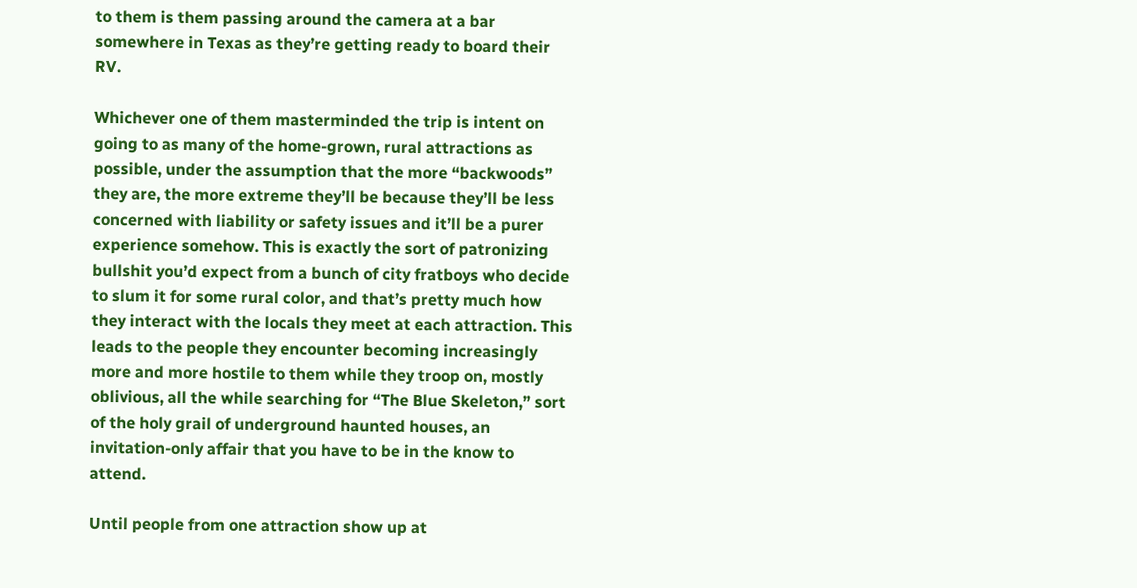to them is them passing around the camera at a bar somewhere in Texas as they’re getting ready to board their RV.

Whichever one of them masterminded the trip is intent on going to as many of the home-grown, rural attractions as possible, under the assumption that the more “backwoods” they are, the more extreme they’ll be because they’ll be less concerned with liability or safety issues and it’ll be a purer experience somehow. This is exactly the sort of patronizing bullshit you’d expect from a bunch of city fratboys who decide to slum it for some rural color, and that’s pretty much how they interact with the locals they meet at each attraction. This leads to the people they encounter becoming increasingly more and more hostile to them while they troop on, mostly oblivious, all the while searching for “The Blue Skeleton,” sort of the holy grail of underground haunted houses, an invitation-only affair that you have to be in the know to attend.

Until people from one attraction show up at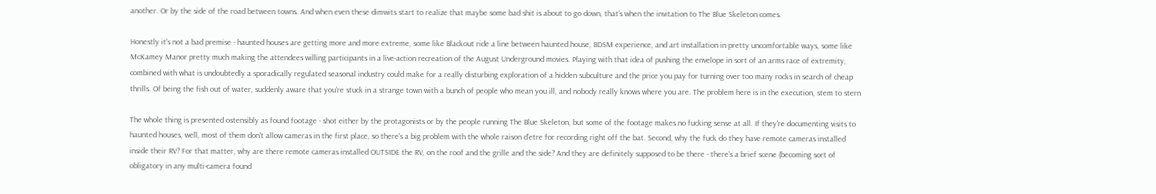another. Or by the side of the road between towns. And when even these dimwits start to realize that maybe some bad shit is about to go down, that’s when the invitation to The Blue Skeleton comes.

Honestly it’s not a bad premise - haunted houses are getting more and more extreme, some like Blackout ride a line between haunted house, BDSM experience, and art installation in pretty uncomfortable ways, some like McKamey Manor pretty much making the attendees willing participants in a live-action recreation of the August Underground movies. Playing with that idea of pushing the envelope in sort of an arms race of extremity, combined with what is undoubtedly a sporadically regulated seasonal industry could make for a really disturbing exploration of a hidden subculture and the price you pay for turning over too many rocks in search of cheap thrills. Of being the fish out of water, suddenly aware that you’re stuck in a strange town with a bunch of people who mean you ill, and nobody really knows where you are. The problem here is in the execution, stem to stern

The whole thing is presented ostensibly as found footage - shot either by the protagonists or by the people running The Blue Skeleton, but some of the footage makes no fucking sense at all. If they're documenting visits to haunted houses, well, most of them don't allow cameras in the first place, so there's a big problem with the whole raison d’etre for recording right off the bat. Second, why the fuck do they have remote cameras installed inside their RV? For that matter, why are there remote cameras installed OUTSIDE the RV, on the roof and the grille and the side? And they are definitely supposed to be there - there’s a brief scene (becoming sort of obligatory in any multi-camera found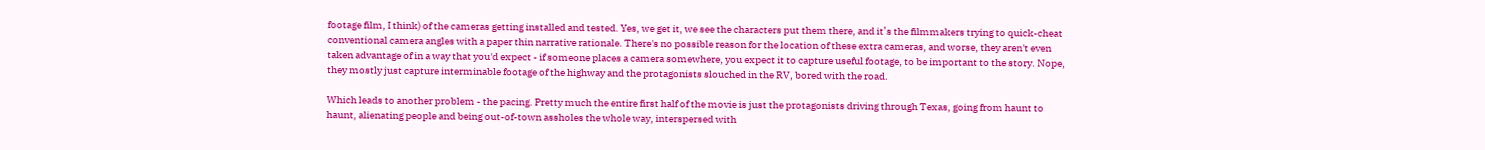footage film, I think) of the cameras getting installed and tested. Yes, we get it, we see the characters put them there, and it’s the filmmakers trying to quick-cheat conventional camera angles with a paper thin narrative rationale. There's no possible reason for the location of these extra cameras, and worse, they aren't even taken advantage of in a way that you'd expect - if someone places a camera somewhere, you expect it to capture useful footage, to be important to the story. Nope, they mostly just capture interminable footage of the highway and the protagonists slouched in the RV, bored with the road.

Which leads to another problem - the pacing. Pretty much the entire first half of the movie is just the protagonists driving through Texas, going from haunt to haunt, alienating people and being out-of-town assholes the whole way, interspersed with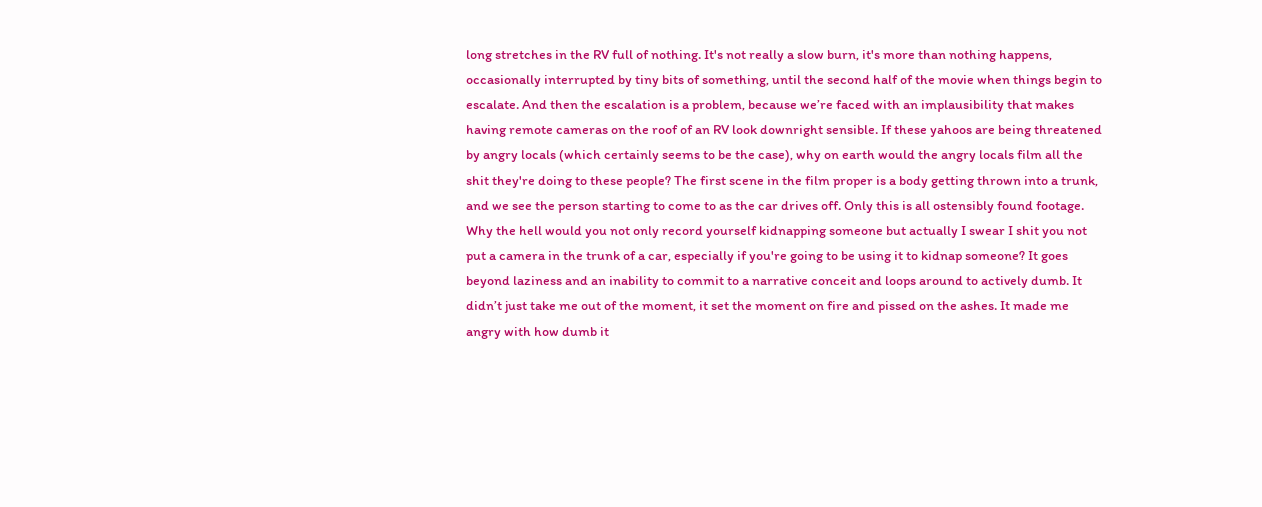long stretches in the RV full of nothing. It's not really a slow burn, it's more than nothing happens, occasionally interrupted by tiny bits of something, until the second half of the movie when things begin to escalate. And then the escalation is a problem, because we’re faced with an implausibility that makes having remote cameras on the roof of an RV look downright sensible. If these yahoos are being threatened by angry locals (which certainly seems to be the case), why on earth would the angry locals film all the shit they're doing to these people? The first scene in the film proper is a body getting thrown into a trunk, and we see the person starting to come to as the car drives off. Only this is all ostensibly found footage. Why the hell would you not only record yourself kidnapping someone but actually I swear I shit you not put a camera in the trunk of a car, especially if you're going to be using it to kidnap someone? It goes beyond laziness and an inability to commit to a narrative conceit and loops around to actively dumb. It didn’t just take me out of the moment, it set the moment on fire and pissed on the ashes. It made me angry with how dumb it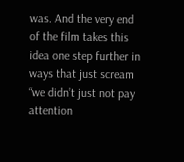was. And the very end of the film takes this idea one step further in ways that just scream “we didn’t just not pay attention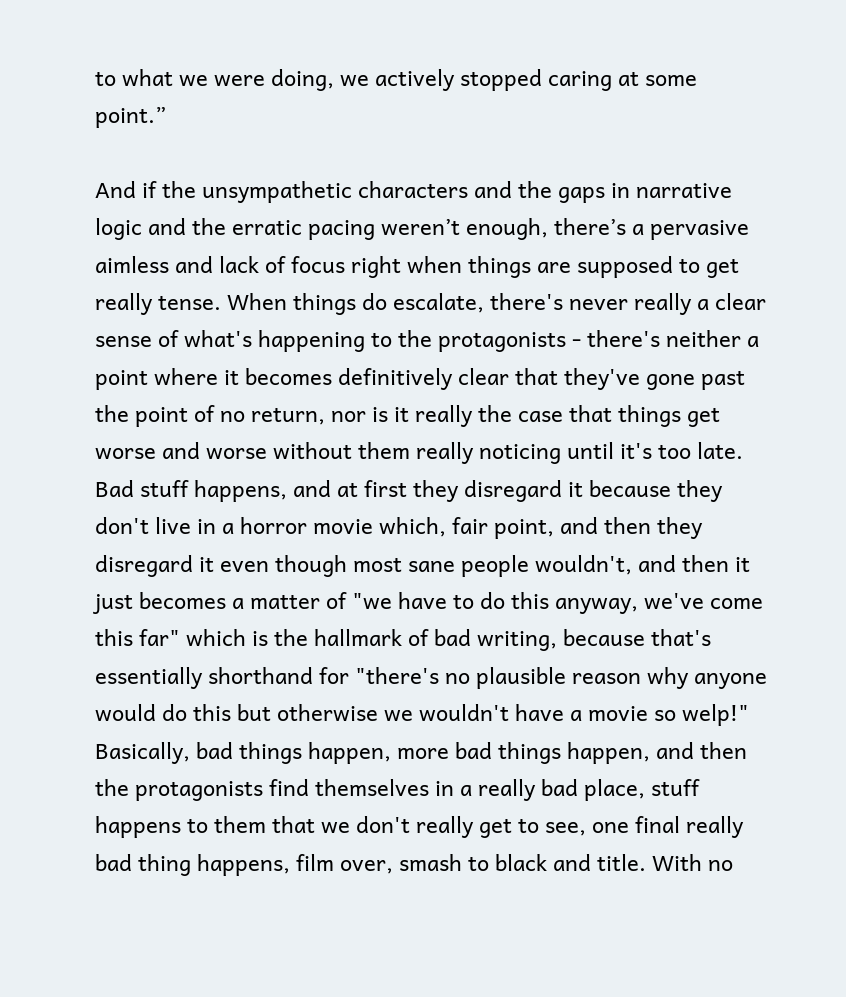to what we were doing, we actively stopped caring at some point.”

And if the unsympathetic characters and the gaps in narrative logic and the erratic pacing weren’t enough, there’s a pervasive aimless and lack of focus right when things are supposed to get really tense. When things do escalate, there's never really a clear sense of what's happening to the protagonists - there's neither a point where it becomes definitively clear that they've gone past the point of no return, nor is it really the case that things get worse and worse without them really noticing until it's too late. Bad stuff happens, and at first they disregard it because they don't live in a horror movie which, fair point, and then they disregard it even though most sane people wouldn't, and then it just becomes a matter of "we have to do this anyway, we've come this far" which is the hallmark of bad writing, because that's essentially shorthand for "there's no plausible reason why anyone would do this but otherwise we wouldn't have a movie so welp!" Basically, bad things happen, more bad things happen, and then the protagonists find themselves in a really bad place, stuff happens to them that we don't really get to see, one final really bad thing happens, film over, smash to black and title. With no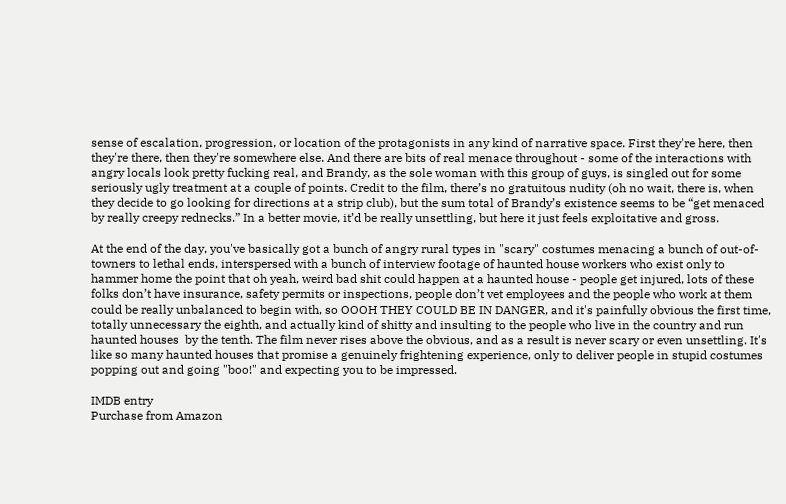sense of escalation, progression, or location of the protagonists in any kind of narrative space. First they're here, then they're there, then they're somewhere else. And there are bits of real menace throughout - some of the interactions with angry locals look pretty fucking real, and Brandy, as the sole woman with this group of guys, is singled out for some seriously ugly treatment at a couple of points. Credit to the film, there’s no gratuitous nudity (oh no wait, there is, when they decide to go looking for directions at a strip club), but the sum total of Brandy’s existence seems to be “get menaced by really creepy rednecks.” In a better movie, it’d be really unsettling, but here it just feels exploitative and gross.

At the end of the day, you've basically got a bunch of angry rural types in "scary" costumes menacing a bunch of out-of-towners to lethal ends, interspersed with a bunch of interview footage of haunted house workers who exist only to hammer home the point that oh yeah, weird bad shit could happen at a haunted house - people get injured, lots of these folks don’t have insurance, safety permits or inspections, people don’t vet employees and the people who work at them could be really unbalanced to begin with, so OOOH THEY COULD BE IN DANGER, and it's painfully obvious the first time, totally unnecessary the eighth, and actually kind of shitty and insulting to the people who live in the country and run haunted houses  by the tenth. The film never rises above the obvious, and as a result is never scary or even unsettling. It's like so many haunted houses that promise a genuinely frightening experience, only to deliver people in stupid costumes popping out and going "boo!" and expecting you to be impressed.

IMDB entry
Purchase from Amazon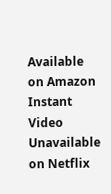Available on Amazon Instant Video
Unavailable on Netflix